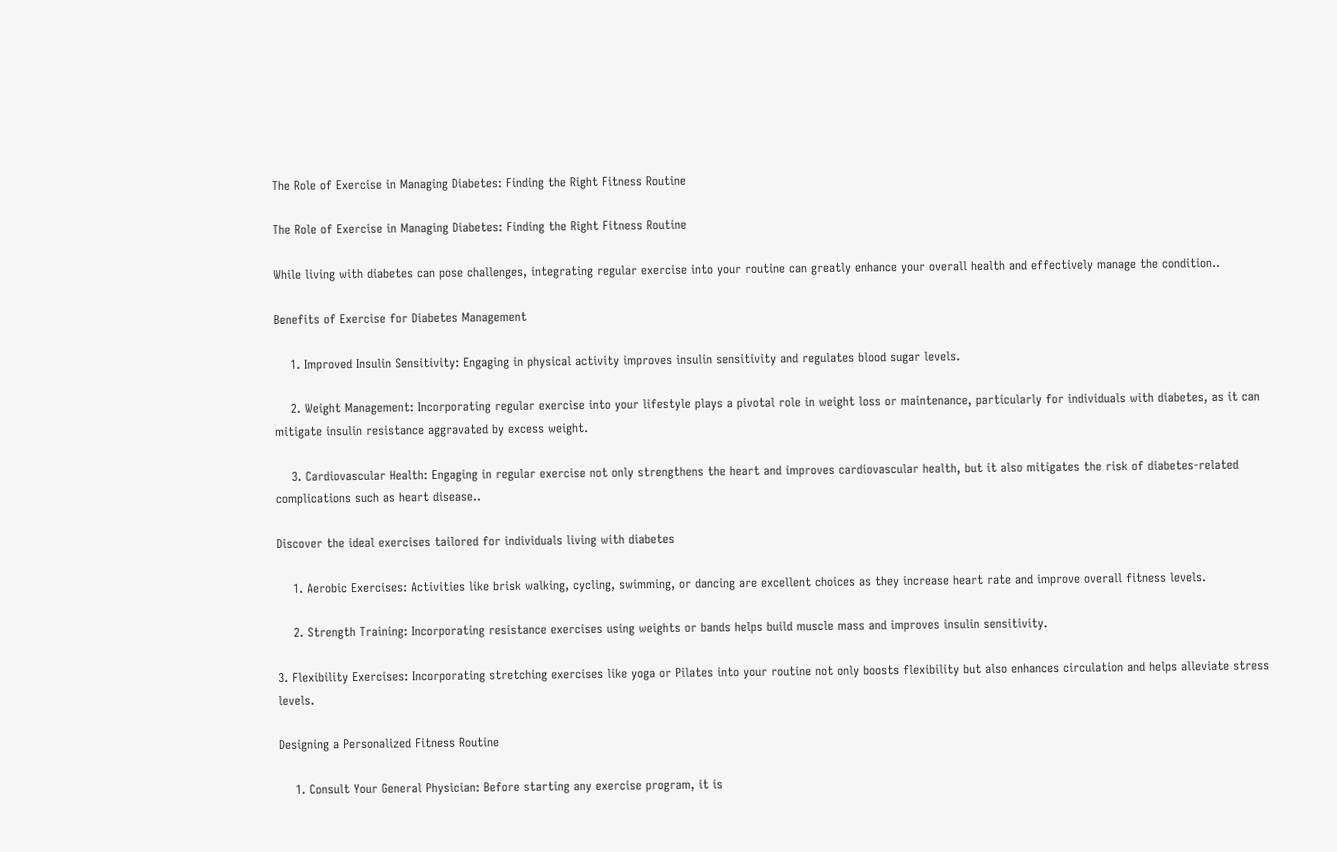The Role of Exercise in Managing Diabetes: Finding the Right Fitness Routine

The Role of Exercise in Managing Diabetes: Finding the Right Fitness Routine

While living with diabetes can pose challenges, integrating regular exercise into your routine can greatly enhance your overall health and effectively manage the condition..

Benefits of Exercise for Diabetes Management

    1. Improved Insulin Sensitivity: Engaging in physical activity improves insulin sensitivity and regulates blood sugar levels.

    2. Weight Management: Incorporating regular exercise into your lifestyle plays a pivotal role in weight loss or maintenance, particularly for individuals with diabetes, as it can mitigate insulin resistance aggravated by excess weight.

    3. Cardiovascular Health: Engaging in regular exercise not only strengthens the heart and improves cardiovascular health, but it also mitigates the risk of diabetes-related complications such as heart disease..

Discover the ideal exercises tailored for individuals living with diabetes

    1. Aerobic Exercises: Activities like brisk walking, cycling, swimming, or dancing are excellent choices as they increase heart rate and improve overall fitness levels.

    2. Strength Training: Incorporating resistance exercises using weights or bands helps build muscle mass and improves insulin sensitivity.

3. Flexibility Exercises: Incorporating stretching exercises like yoga or Pilates into your routine not only boosts flexibility but also enhances circulation and helps alleviate stress levels.

Designing a Personalized Fitness Routine

    1. Consult Your General Physician: Before starting any exercise program, it is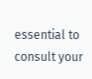essential to consult your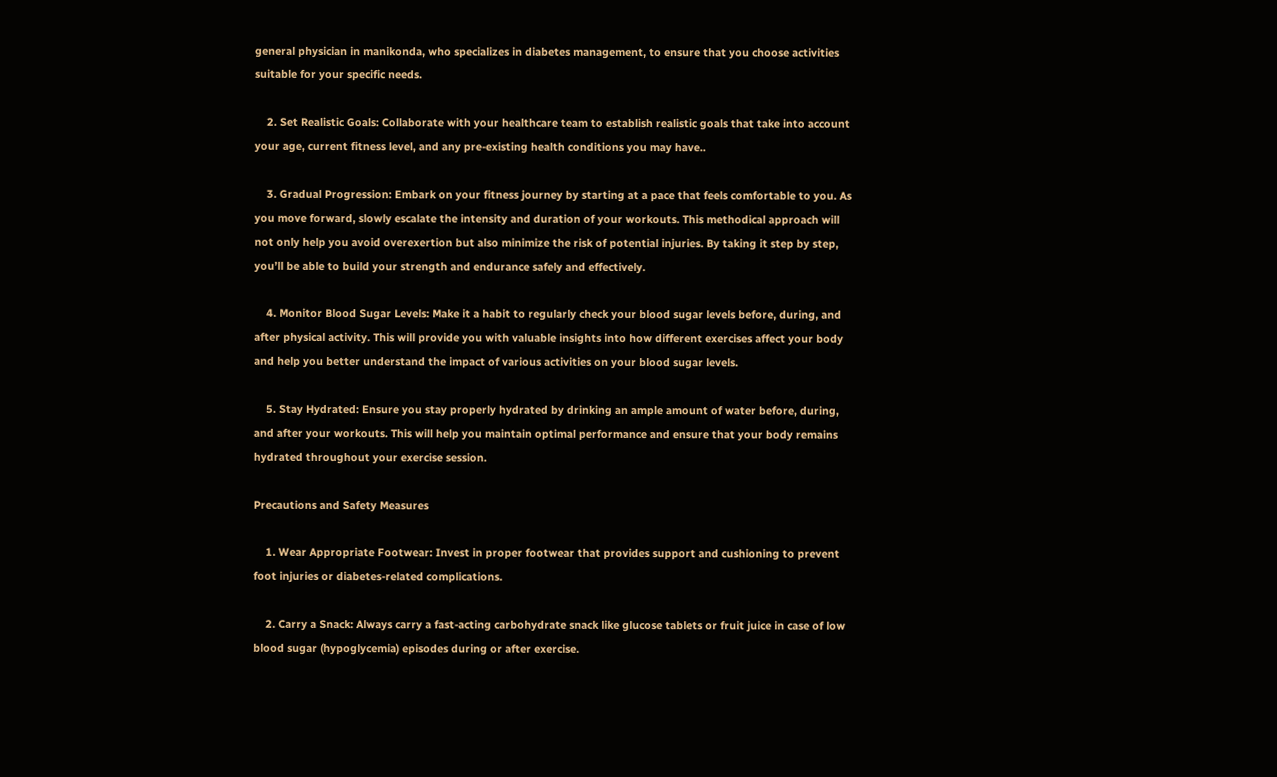general physician in manikonda, who specializes in diabetes management, to ensure that you choose activities suitable for your specific needs.

    2. Set Realistic Goals: Collaborate with your healthcare team to establish realistic goals that take into account your age, current fitness level, and any pre-existing health conditions you may have..

    3. Gradual Progression: Embark on your fitness journey by starting at a pace that feels comfortable to you. As you move forward, slowly escalate the intensity and duration of your workouts. This methodical approach will not only help you avoid overexertion but also minimize the risk of potential injuries. By taking it step by step, you’ll be able to build your strength and endurance safely and effectively.

    4. Monitor Blood Sugar Levels: Make it a habit to regularly check your blood sugar levels before, during, and after physical activity. This will provide you with valuable insights into how different exercises affect your body and help you better understand the impact of various activities on your blood sugar levels.

    5. Stay Hydrated: Ensure you stay properly hydrated by drinking an ample amount of water before, during, and after your workouts. This will help you maintain optimal performance and ensure that your body remains hydrated throughout your exercise session.

Precautions and Safety Measures

    1. Wear Appropriate Footwear: Invest in proper footwear that provides support and cushioning to prevent foot injuries or diabetes-related complications.

    2. Carry a Snack: Always carry a fast-acting carbohydrate snack like glucose tablets or fruit juice in case of low blood sugar (hypoglycemia) episodes during or after exercise.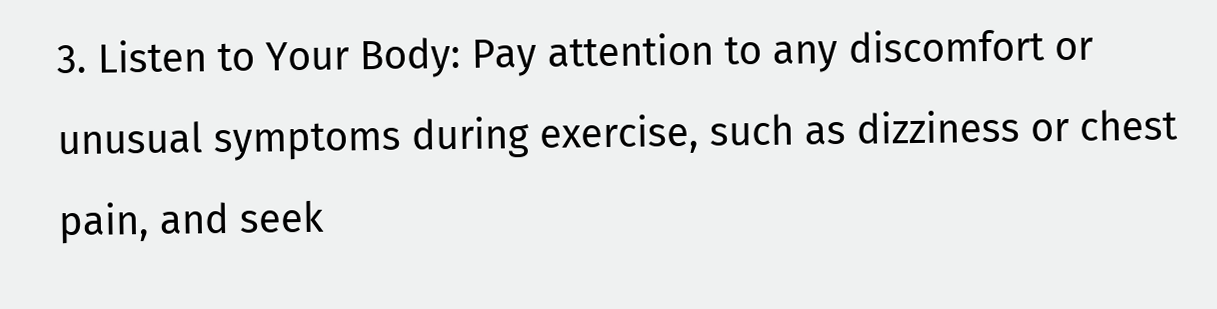3. Listen to Your Body: Pay attention to any discomfort or unusual symptoms during exercise, such as dizziness or chest pain, and seek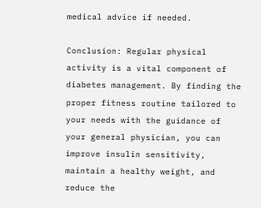medical advice if needed.

Conclusion: Regular physical activity is a vital component of diabetes management. By finding the proper fitness routine tailored to your needs with the guidance of your general physician, you can improve insulin sensitivity, maintain a healthy weight, and reduce the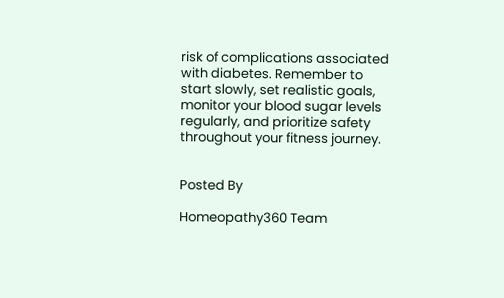risk of complications associated with diabetes. Remember to start slowly, set realistic goals, monitor your blood sugar levels regularly, and prioritize safety throughout your fitness journey.


Posted By

Homeopathy360 Team